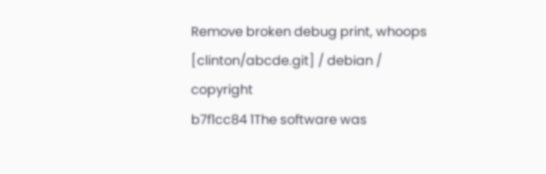Remove broken debug print, whoops
[clinton/abcde.git] / debian / copyright
b7f1cc84 1The software was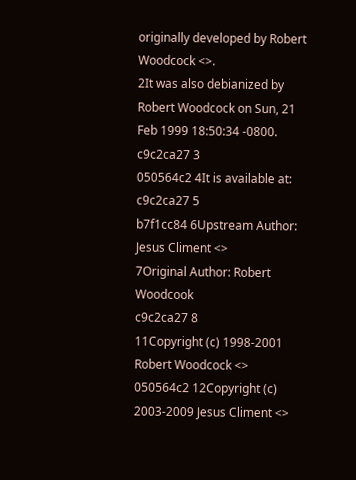originally developed by Robert Woodcock <>.
2It was also debianized by Robert Woodcock on Sun, 21 Feb 1999 18:50:34 -0800.
c9c2ca27 3
050564c2 4It is available at:
c9c2ca27 5
b7f1cc84 6Upstream Author: Jesus Climent <>
7Original Author: Robert Woodcook
c9c2ca27 8
11Copyright (c) 1998-2001 Robert Woodcock <>
050564c2 12Copyright (c) 2003-2009 Jesus Climent <>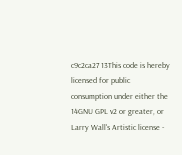c9c2ca27 13This code is hereby licensed for public consumption under either the
14GNU GPL v2 or greater, or Larry Wall's Artistic license -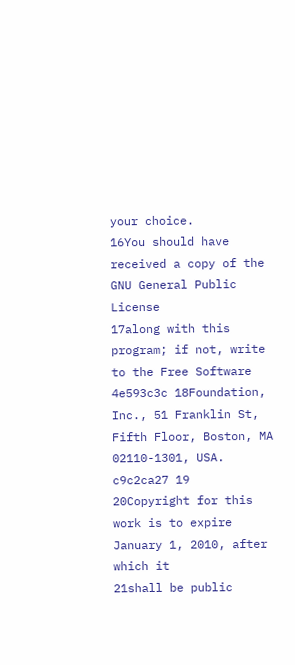your choice.
16You should have received a copy of the GNU General Public License
17along with this program; if not, write to the Free Software
4e593c3c 18Foundation, Inc., 51 Franklin St, Fifth Floor, Boston, MA 02110-1301, USA.
c9c2ca27 19
20Copyright for this work is to expire January 1, 2010, after which it
21shall be public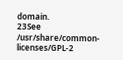domain.
23See /usr/share/common-licenses/GPL-2